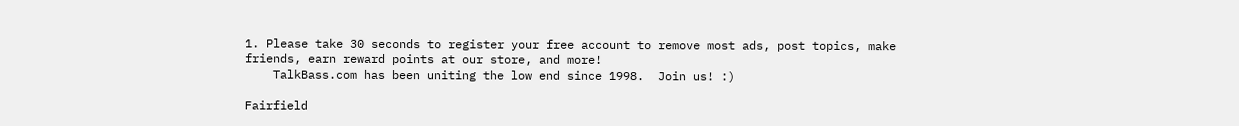1. Please take 30 seconds to register your free account to remove most ads, post topics, make friends, earn reward points at our store, and more!
    TalkBass.com has been uniting the low end since 1998.  Join us! :)

Fairfield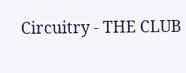Circuitry - THE CLUB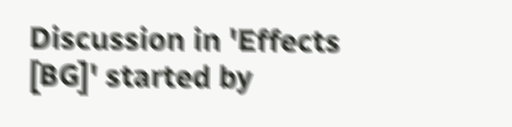Discussion in 'Effects [BG]' started by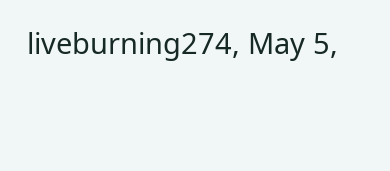liveburning274, May 5,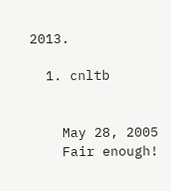2013.

  1. cnltb


    May 28, 2005
    Fair enough!